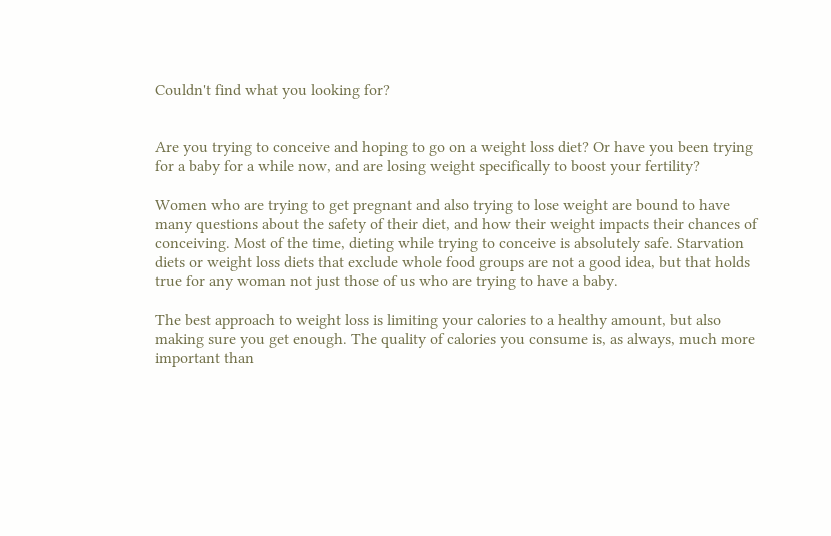Couldn't find what you looking for?


Are you trying to conceive and hoping to go on a weight loss diet? Or have you been trying for a baby for a while now, and are losing weight specifically to boost your fertility?

Women who are trying to get pregnant and also trying to lose weight are bound to have many questions about the safety of their diet, and how their weight impacts their chances of conceiving. Most of the time, dieting while trying to conceive is absolutely safe. Starvation diets or weight loss diets that exclude whole food groups are not a good idea, but that holds true for any woman not just those of us who are trying to have a baby.

The best approach to weight loss is limiting your calories to a healthy amount, but also making sure you get enough. The quality of calories you consume is, as always, much more important than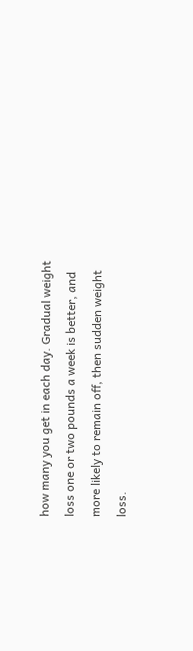how many you get in each day. Gradual weight loss one or two pounds a week is better, and more likely to remain off, then sudden weight loss.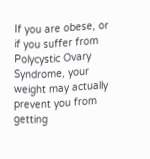If you are obese, or if you suffer from Polycystic Ovary Syndrome, your weight may actually prevent you from getting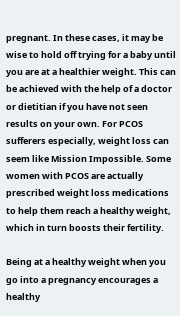pregnant. In these cases, it may be wise to hold off trying for a baby until you are at a healthier weight. This can be achieved with the help of a doctor or dietitian if you have not seen results on your own. For PCOS sufferers especially, weight loss can seem like Mission Impossible. Some women with PCOS are actually prescribed weight loss medications to help them reach a healthy weight, which in turn boosts their fertility.

Being at a healthy weight when you go into a pregnancy encourages a healthy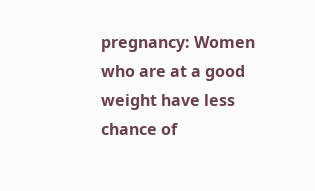pregnancy: Women who are at a good weight have less chance of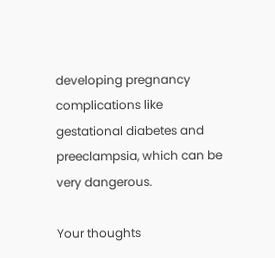developing pregnancy complications like gestational diabetes and preeclampsia, which can be very dangerous.

Your thoughts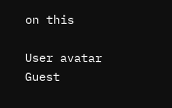on this

User avatar Guest